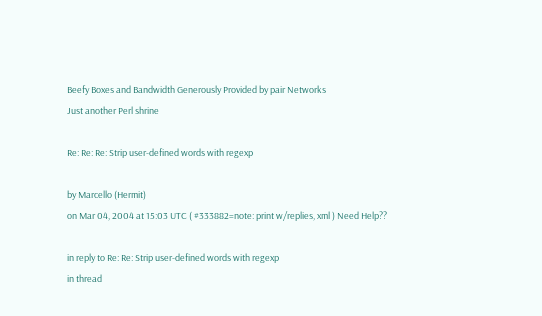Beefy Boxes and Bandwidth Generously Provided by pair Networks
Just another Perl shrine

Re: Re: Re: Strip user-defined words with regexp

by Marcello (Hermit)
on Mar 04, 2004 at 15:03 UTC ( #333882=note: print w/replies, xml ) Need Help??

in reply to Re: Re: Strip user-defined words with regexp
in thread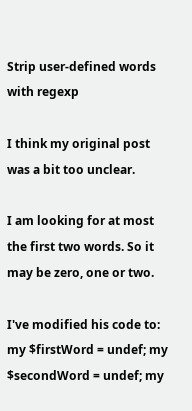Strip user-defined words with regexp

I think my original post was a bit too unclear.

I am looking for at most the first two words. So it may be zero, one or two.

I've modified his code to:
my $firstWord = undef; my $secondWord = undef; my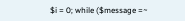$i = 0; while ($message =~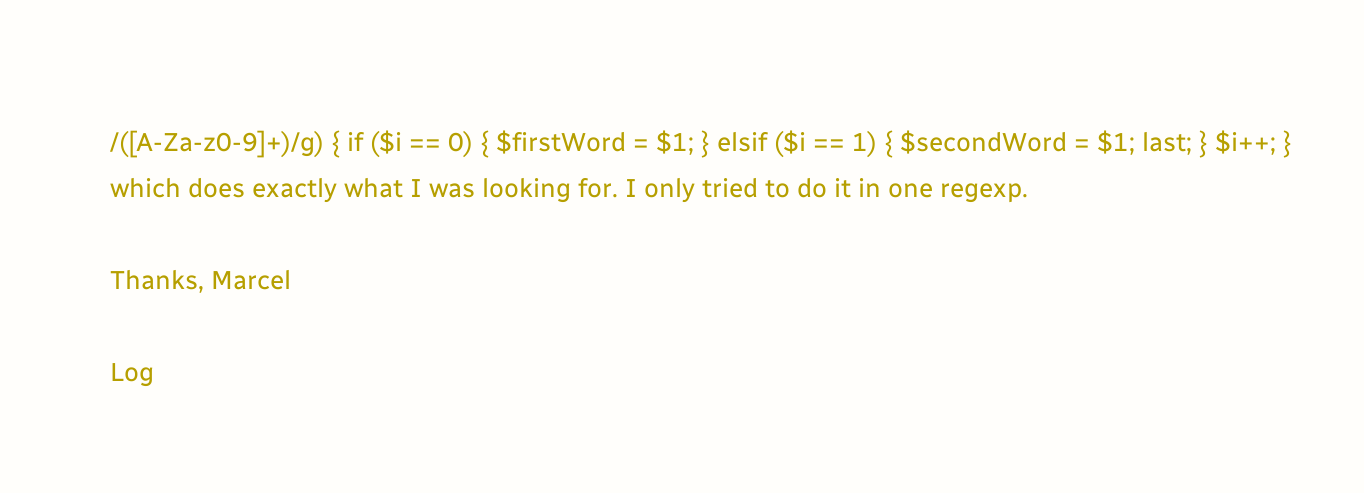/([A-Za-z0-9]+)/g) { if ($i == 0) { $firstWord = $1; } elsif ($i == 1) { $secondWord = $1; last; } $i++; }
which does exactly what I was looking for. I only tried to do it in one regexp.

Thanks, Marcel

Log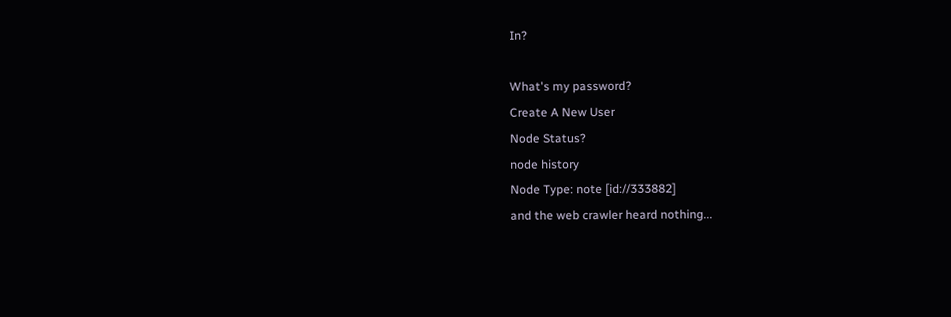In?

What's my password?
Create A New User
Node Status?
node history
Node Type: note [id://333882]
and the web crawler heard nothing...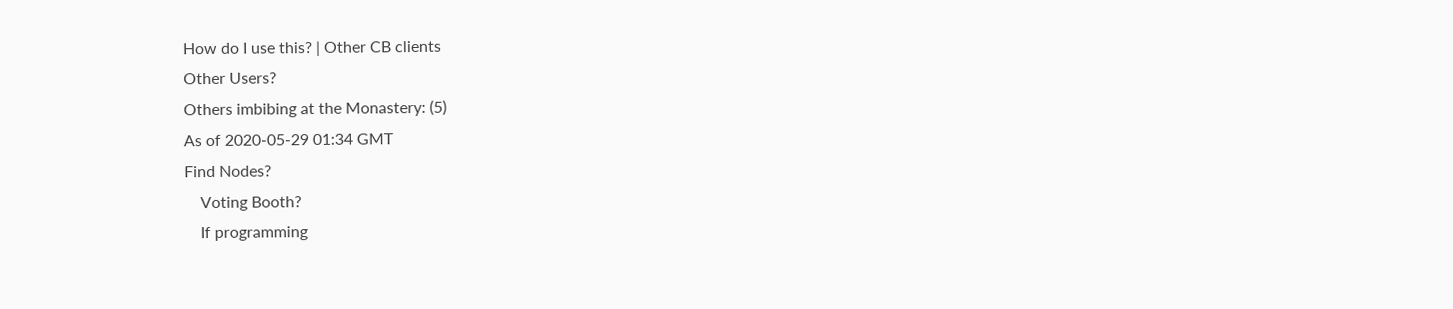How do I use this? | Other CB clients
Other Users?
Others imbibing at the Monastery: (5)
As of 2020-05-29 01:34 GMT
Find Nodes?
    Voting Booth?
    If programming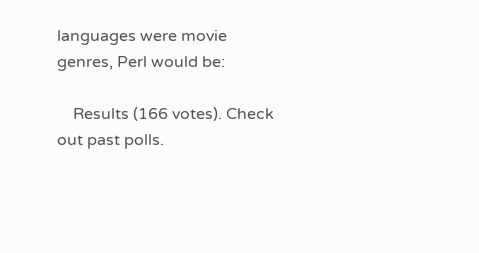languages were movie genres, Perl would be:

    Results (166 votes). Check out past polls.